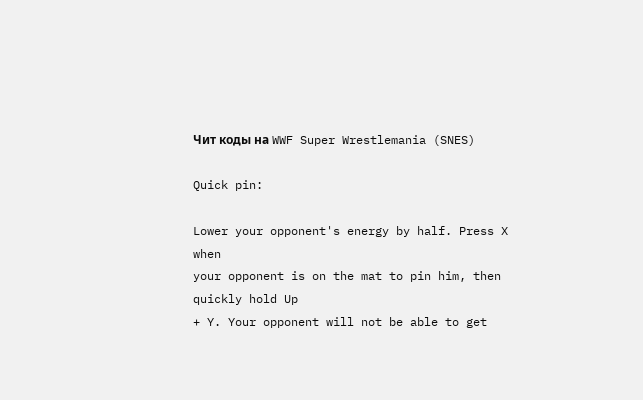Чит коды на WWF Super Wrestlemania (SNES)

Quick pin:

Lower your opponent's energy by half. Press X when
your opponent is on the mat to pin him, then quickly hold Up
+ Y. Your opponent will not be able to get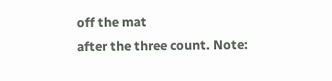off the mat
after the three count. Note: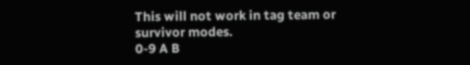This will not work in tag team or
survivor modes.
0-9 A B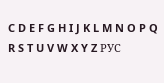C D E F G H I J K L M N O P Q R S T U V W X Y Z РУС